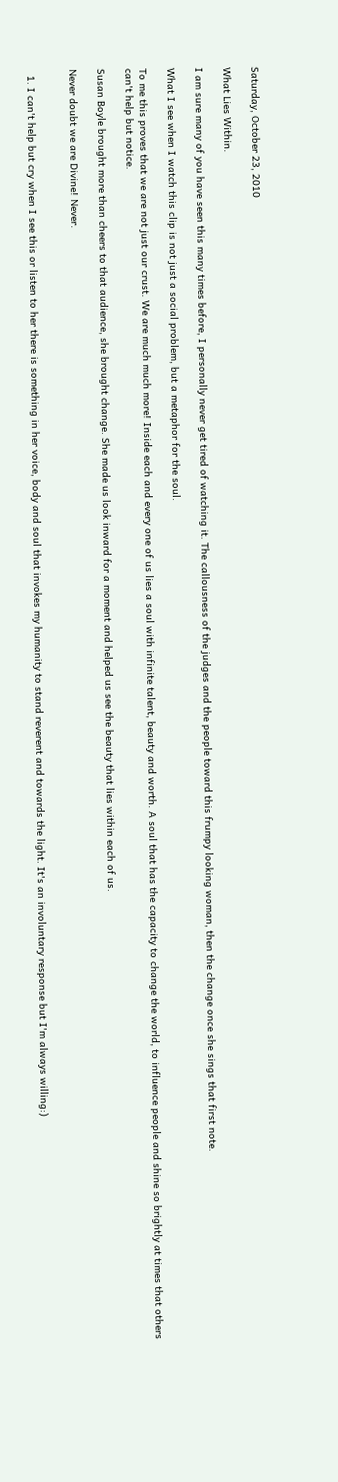Saturday, October 23, 2010

What Lies Within.

I am sure many of you have seen this many times before, I personally never get tired of watching it. The callousness of the judges and the people toward this frumpy looking woman, then the change once she sings that first note.

What I see when I watch this clip is not just a social problem, but a metaphor for the soul.

To me this proves that we are not just our crust. We are much much more! Inside each and every one of us lies a soul with infinite talent, beauty and worth. A soul that has the capacity to change the world, to influence people and shine so brightly at times that others can't help but notice.

Susan Boyle brought more than cheers to that audience, she brought change. She made us look inward for a moment and helped us see the beauty that lies within each of us.

Never doubt we are Divine! Never.


  1. I can't help but cry when I see this or listen to her there is something in her voice, body and soul that invokes my humanity to stand reverent and towards the light. It's an involuntary response but I'm always willing:)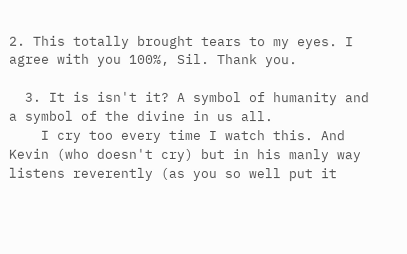2. This totally brought tears to my eyes. I agree with you 100%, Sil. Thank you.

  3. It is isn't it? A symbol of humanity and a symbol of the divine in us all.
    I cry too every time I watch this. And Kevin (who doesn't cry) but in his manly way listens reverently (as you so well put it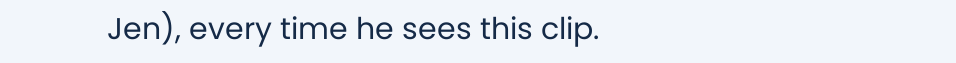Jen), every time he sees this clip.